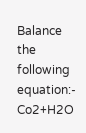Balance the following equation:-
Co2+H2O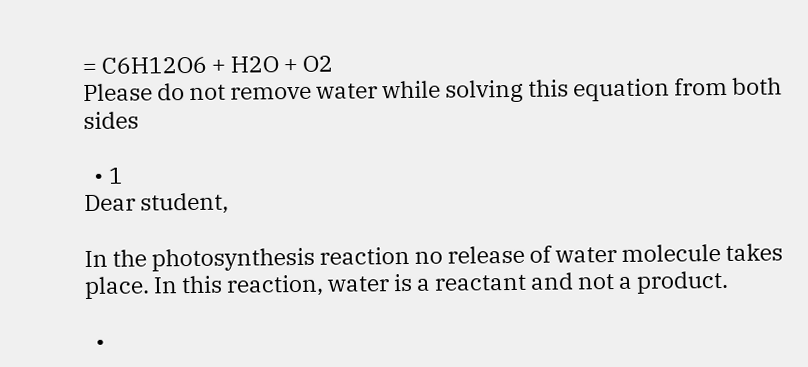= C6H12O6 + H2O + O2
Please do not remove water while solving this equation from both sides

  • 1
Dear student,

In the photosynthesis reaction no release of water molecule takes place. In this reaction, water is a reactant and not a product.

  •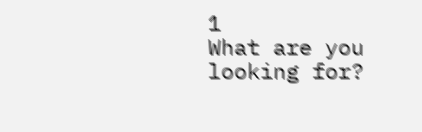1
What are you looking for?